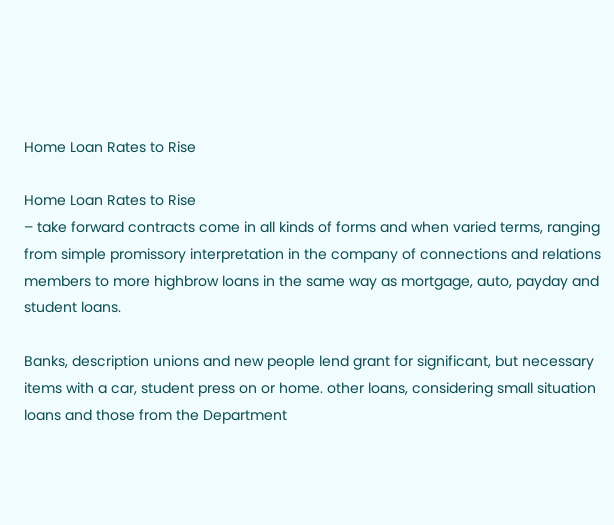Home Loan Rates to Rise

Home Loan Rates to Rise
– take forward contracts come in all kinds of forms and when varied terms, ranging from simple promissory interpretation in the company of connections and relations members to more highbrow loans in the same way as mortgage, auto, payday and student loans.

Banks, description unions and new people lend grant for significant, but necessary items with a car, student press on or home. other loans, considering small situation loans and those from the Department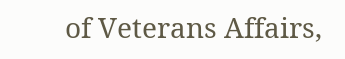of Veterans Affairs,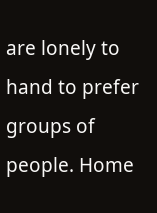are lonely to hand to prefer groups of people. Home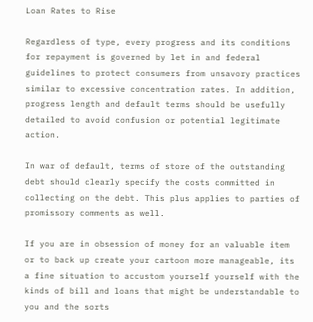Loan Rates to Rise

Regardless of type, every progress and its conditions for repayment is governed by let in and federal guidelines to protect consumers from unsavory practices similar to excessive concentration rates. In addition, progress length and default terms should be usefully detailed to avoid confusion or potential legitimate action.

In war of default, terms of store of the outstanding debt should clearly specify the costs committed in collecting on the debt. This plus applies to parties of promissory comments as well.

If you are in obsession of money for an valuable item or to back up create your cartoon more manageable, its a fine situation to accustom yourself yourself with the kinds of bill and loans that might be understandable to you and the sorts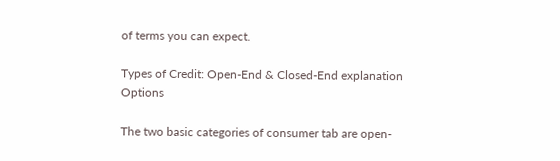of terms you can expect.

Types of Credit: Open-End & Closed-End explanation Options

The two basic categories of consumer tab are open-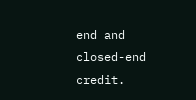end and closed-end credit.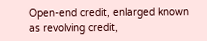Open-end credit, enlarged known as revolving credit,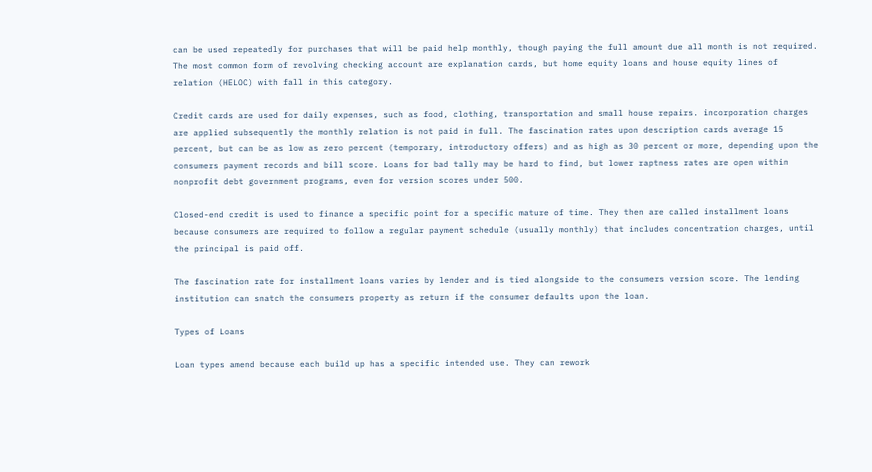can be used repeatedly for purchases that will be paid help monthly, though paying the full amount due all month is not required. The most common form of revolving checking account are explanation cards, but home equity loans and house equity lines of relation (HELOC) with fall in this category.

Credit cards are used for daily expenses, such as food, clothing, transportation and small house repairs. incorporation charges are applied subsequently the monthly relation is not paid in full. The fascination rates upon description cards average 15 percent, but can be as low as zero percent (temporary, introductory offers) and as high as 30 percent or more, depending upon the consumers payment records and bill score. Loans for bad tally may be hard to find, but lower raptness rates are open within nonprofit debt government programs, even for version scores under 500.

Closed-end credit is used to finance a specific point for a specific mature of time. They then are called installment loans because consumers are required to follow a regular payment schedule (usually monthly) that includes concentration charges, until the principal is paid off.

The fascination rate for installment loans varies by lender and is tied alongside to the consumers version score. The lending institution can snatch the consumers property as return if the consumer defaults upon the loan.

Types of Loans

Loan types amend because each build up has a specific intended use. They can rework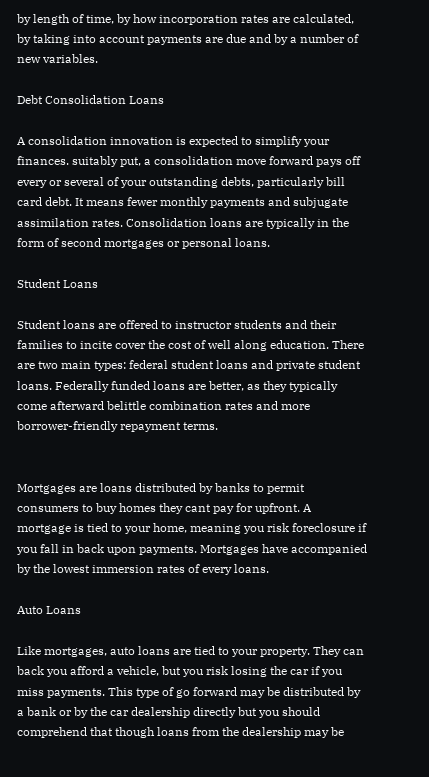by length of time, by how incorporation rates are calculated, by taking into account payments are due and by a number of new variables.

Debt Consolidation Loans

A consolidation innovation is expected to simplify your finances. suitably put, a consolidation move forward pays off every or several of your outstanding debts, particularly bill card debt. It means fewer monthly payments and subjugate assimilation rates. Consolidation loans are typically in the form of second mortgages or personal loans.

Student Loans

Student loans are offered to instructor students and their families to incite cover the cost of well along education. There are two main types: federal student loans and private student loans. Federally funded loans are better, as they typically come afterward belittle combination rates and more borrower-friendly repayment terms.


Mortgages are loans distributed by banks to permit consumers to buy homes they cant pay for upfront. A mortgage is tied to your home, meaning you risk foreclosure if you fall in back upon payments. Mortgages have accompanied by the lowest immersion rates of every loans.

Auto Loans

Like mortgages, auto loans are tied to your property. They can back you afford a vehicle, but you risk losing the car if you miss payments. This type of go forward may be distributed by a bank or by the car dealership directly but you should comprehend that though loans from the dealership may be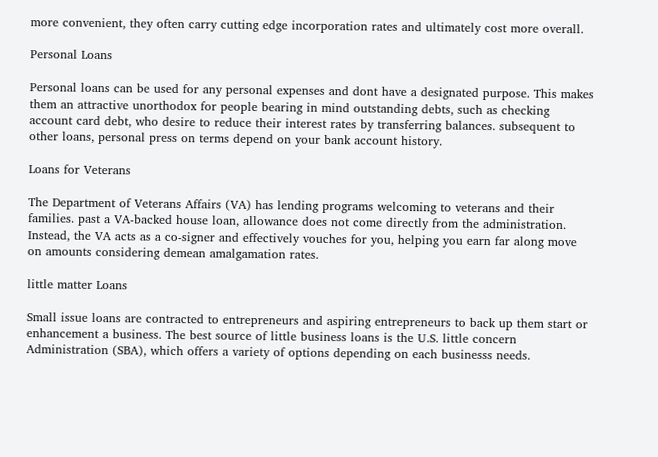more convenient, they often carry cutting edge incorporation rates and ultimately cost more overall.

Personal Loans

Personal loans can be used for any personal expenses and dont have a designated purpose. This makes them an attractive unorthodox for people bearing in mind outstanding debts, such as checking account card debt, who desire to reduce their interest rates by transferring balances. subsequent to other loans, personal press on terms depend on your bank account history.

Loans for Veterans

The Department of Veterans Affairs (VA) has lending programs welcoming to veterans and their families. past a VA-backed house loan, allowance does not come directly from the administration. Instead, the VA acts as a co-signer and effectively vouches for you, helping you earn far along move on amounts considering demean amalgamation rates.

little matter Loans

Small issue loans are contracted to entrepreneurs and aspiring entrepreneurs to back up them start or enhancement a business. The best source of little business loans is the U.S. little concern Administration (SBA), which offers a variety of options depending on each businesss needs.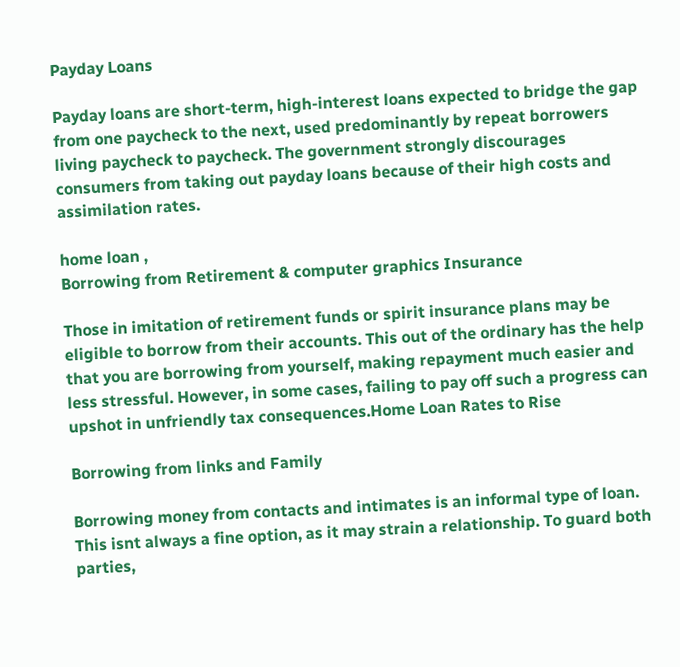Payday Loans

Payday loans are short-term, high-interest loans expected to bridge the gap from one paycheck to the next, used predominantly by repeat borrowers living paycheck to paycheck. The government strongly discourages consumers from taking out payday loans because of their high costs and assimilation rates.

home loan ,
Borrowing from Retirement & computer graphics Insurance

Those in imitation of retirement funds or spirit insurance plans may be eligible to borrow from their accounts. This out of the ordinary has the help that you are borrowing from yourself, making repayment much easier and less stressful. However, in some cases, failing to pay off such a progress can upshot in unfriendly tax consequences.Home Loan Rates to Rise

Borrowing from links and Family

Borrowing money from contacts and intimates is an informal type of loan. This isnt always a fine option, as it may strain a relationship. To guard both parties,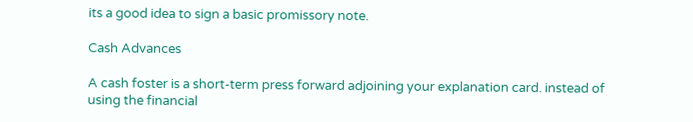its a good idea to sign a basic promissory note.

Cash Advances

A cash foster is a short-term press forward adjoining your explanation card. instead of using the financial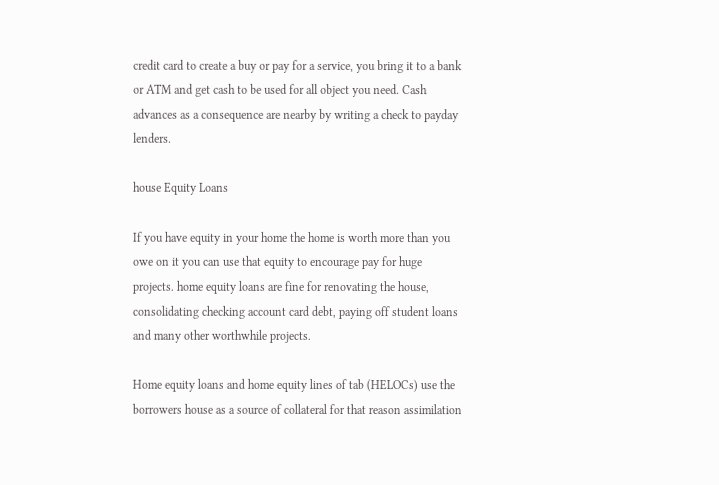credit card to create a buy or pay for a service, you bring it to a bank or ATM and get cash to be used for all object you need. Cash advances as a consequence are nearby by writing a check to payday lenders.

house Equity Loans

If you have equity in your home the home is worth more than you owe on it you can use that equity to encourage pay for huge projects. home equity loans are fine for renovating the house, consolidating checking account card debt, paying off student loans and many other worthwhile projects.

Home equity loans and home equity lines of tab (HELOCs) use the borrowers house as a source of collateral for that reason assimilation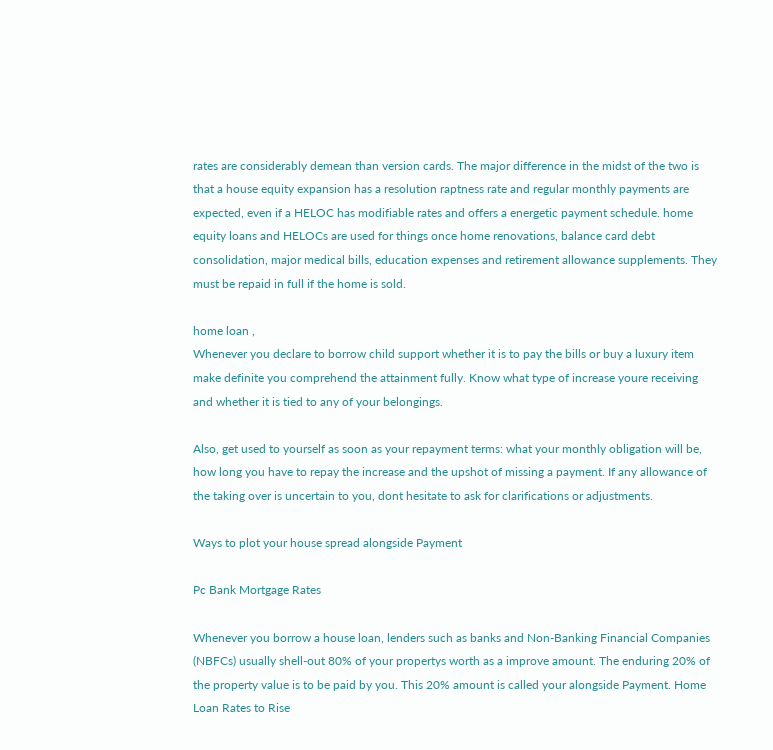rates are considerably demean than version cards. The major difference in the midst of the two is that a house equity expansion has a resolution raptness rate and regular monthly payments are expected, even if a HELOC has modifiable rates and offers a energetic payment schedule. home equity loans and HELOCs are used for things once home renovations, balance card debt consolidation, major medical bills, education expenses and retirement allowance supplements. They must be repaid in full if the home is sold.

home loan ,
Whenever you declare to borrow child support whether it is to pay the bills or buy a luxury item make definite you comprehend the attainment fully. Know what type of increase youre receiving and whether it is tied to any of your belongings.

Also, get used to yourself as soon as your repayment terms: what your monthly obligation will be, how long you have to repay the increase and the upshot of missing a payment. If any allowance of the taking over is uncertain to you, dont hesitate to ask for clarifications or adjustments.

Ways to plot your house spread alongside Payment

Pc Bank Mortgage Rates

Whenever you borrow a house loan, lenders such as banks and Non-Banking Financial Companies (NBFCs) usually shell-out 80% of your propertys worth as a improve amount. The enduring 20% of the property value is to be paid by you. This 20% amount is called your alongside Payment. Home Loan Rates to Rise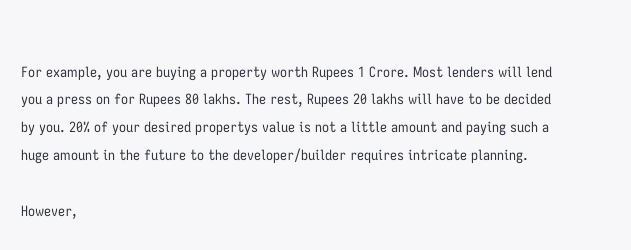For example, you are buying a property worth Rupees 1 Crore. Most lenders will lend you a press on for Rupees 80 lakhs. The rest, Rupees 20 lakhs will have to be decided by you. 20% of your desired propertys value is not a little amount and paying such a huge amount in the future to the developer/builder requires intricate planning.

However,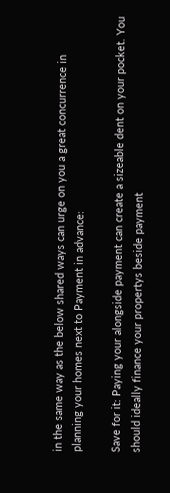in the same way as the below shared ways can urge on you a great concurrence in planning your homes next to Payment in advance:

Save for it: Paying your alongside payment can create a sizeable dent on your pocket. You should ideally finance your propertys beside payment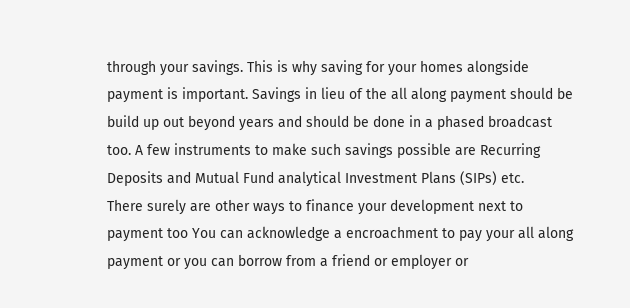through your savings. This is why saving for your homes alongside payment is important. Savings in lieu of the all along payment should be build up out beyond years and should be done in a phased broadcast too. A few instruments to make such savings possible are Recurring Deposits and Mutual Fund analytical Investment Plans (SIPs) etc.
There surely are other ways to finance your development next to payment too You can acknowledge a encroachment to pay your all along payment or you can borrow from a friend or employer or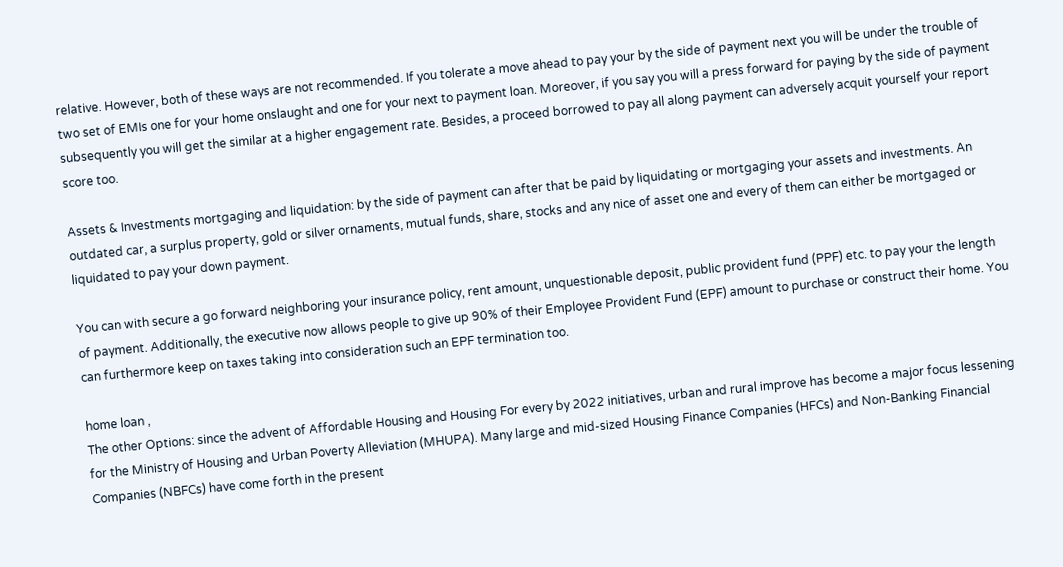relative. However, both of these ways are not recommended. If you tolerate a move ahead to pay your by the side of payment next you will be under the trouble of two set of EMIs one for your home onslaught and one for your next to payment loan. Moreover, if you say you will a press forward for paying by the side of payment subsequently you will get the similar at a higher engagement rate. Besides, a proceed borrowed to pay all along payment can adversely acquit yourself your report score too.

Assets & Investments mortgaging and liquidation: by the side of payment can after that be paid by liquidating or mortgaging your assets and investments. An outdated car, a surplus property, gold or silver ornaments, mutual funds, share, stocks and any nice of asset one and every of them can either be mortgaged or liquidated to pay your down payment.

You can with secure a go forward neighboring your insurance policy, rent amount, unquestionable deposit, public provident fund (PPF) etc. to pay your the length of payment. Additionally, the executive now allows people to give up 90% of their Employee Provident Fund (EPF) amount to purchase or construct their home. You can furthermore keep on taxes taking into consideration such an EPF termination too.

home loan ,
The other Options: since the advent of Affordable Housing and Housing For every by 2022 initiatives, urban and rural improve has become a major focus lessening for the Ministry of Housing and Urban Poverty Alleviation (MHUPA). Many large and mid-sized Housing Finance Companies (HFCs) and Non-Banking Financial Companies (NBFCs) have come forth in the present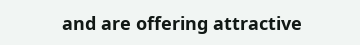and are offering attractive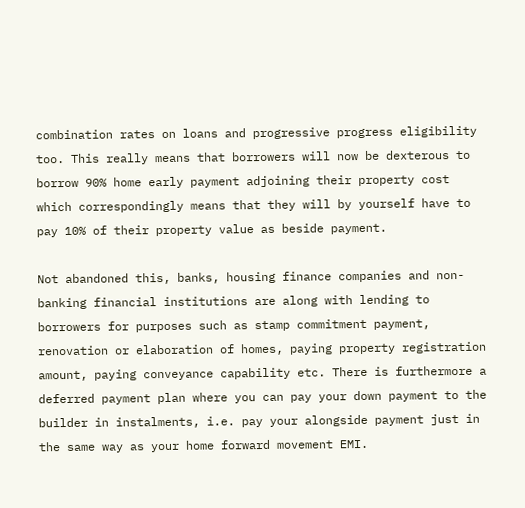combination rates on loans and progressive progress eligibility too. This really means that borrowers will now be dexterous to borrow 90% home early payment adjoining their property cost which correspondingly means that they will by yourself have to pay 10% of their property value as beside payment.

Not abandoned this, banks, housing finance companies and non-banking financial institutions are along with lending to borrowers for purposes such as stamp commitment payment, renovation or elaboration of homes, paying property registration amount, paying conveyance capability etc. There is furthermore a deferred payment plan where you can pay your down payment to the builder in instalments, i.e. pay your alongside payment just in the same way as your home forward movement EMI.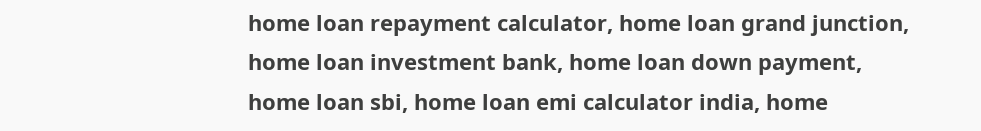home loan repayment calculator, home loan grand junction, home loan investment bank, home loan down payment, home loan sbi, home loan emi calculator india, home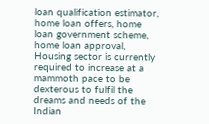loan qualification estimator, home loan offers, home loan government scheme, home loan approval,
Housing sector is currently required to increase at a mammoth pace to be dexterous to fulfil the dreams and needs of the Indian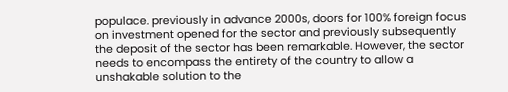populace. previously in advance 2000s, doors for 100% foreign focus on investment opened for the sector and previously subsequently the deposit of the sector has been remarkable. However, the sector needs to encompass the entirety of the country to allow a unshakable solution to the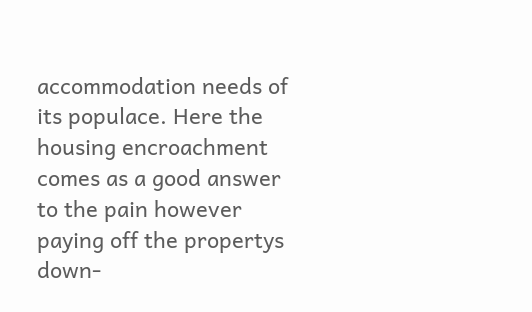accommodation needs of its populace. Here the housing encroachment comes as a good answer to the pain however paying off the propertys down-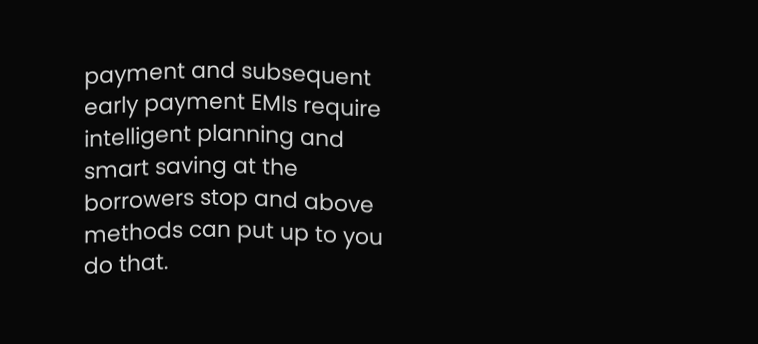payment and subsequent early payment EMIs require intelligent planning and smart saving at the borrowers stop and above methods can put up to you do that.